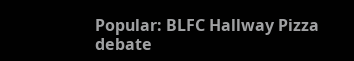Popular: BLFC Hallway Pizza debate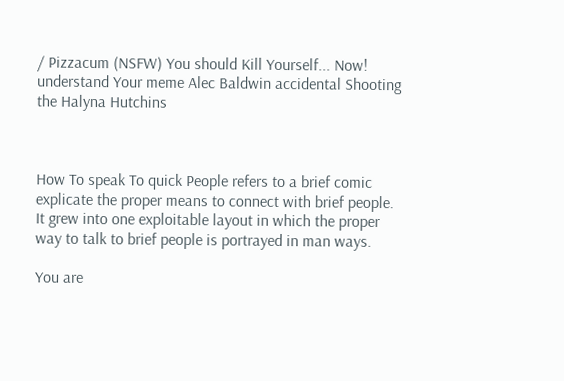/ Pizzacum (NSFW) You should Kill Yourself... Now! understand Your meme Alec Baldwin accidental Shooting the Halyna Hutchins



How To speak To quick People refers to a brief comic explicate the proper means to connect with brief people. It grew into one exploitable layout in which the proper way to talk to brief people is portrayed in man ways.

You are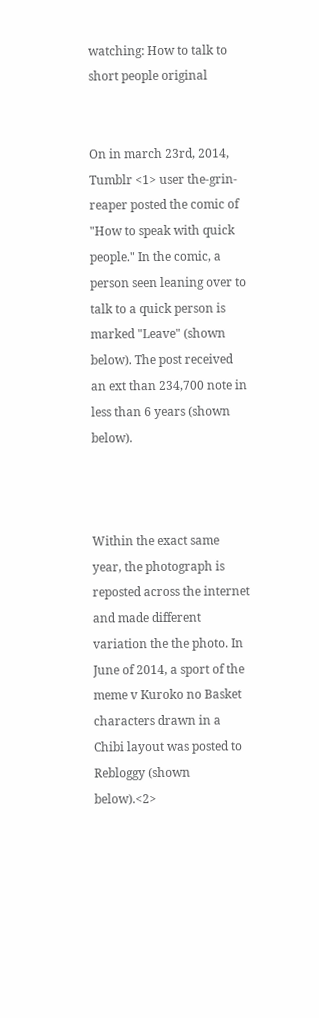watching: How to talk to short people original


On in march 23rd, 2014, Tumblr <1> user the-grin-reaper posted the comic of "How to speak with quick people." In the comic, a person seen leaning over to talk to a quick person is marked "Leave" (shown below). The post received an ext than 234,700 note in less than 6 years (shown below).



Within the exact same year, the photograph is reposted across the internet and made different variation the the photo. In June of 2014, a sport of the meme v Kuroko no Basket characters drawn in a Chibi layout was posted to Rebloggy (shown below).<2>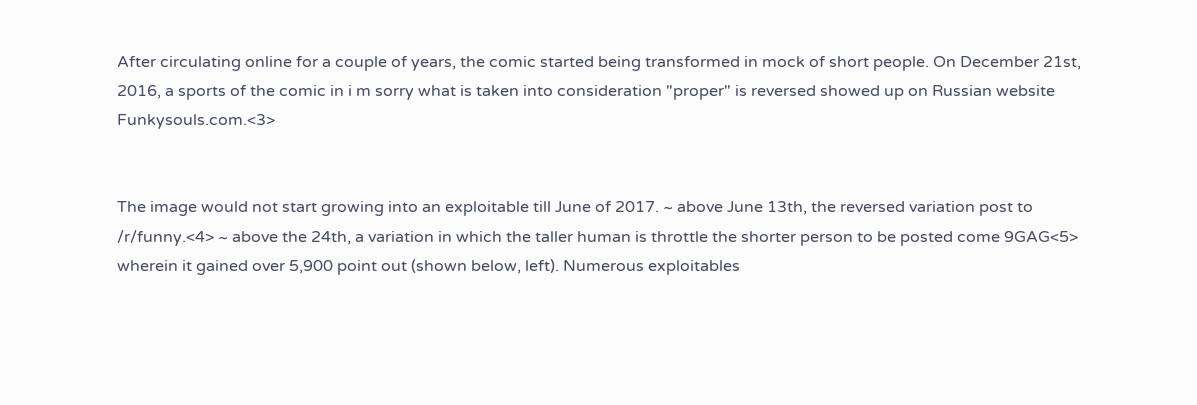After circulating online for a couple of years, the comic started being transformed in mock of short people. On December 21st, 2016, a sports of the comic in i m sorry what is taken into consideration "proper" is reversed showed up on Russian website Funkysouls.com.<3>


The image would not start growing into an exploitable till June of 2017. ~ above June 13th, the reversed variation post to /r/funny.<4> ~ above the 24th, a variation in which the taller human is throttle the shorter person to be posted come 9GAG<5> wherein it gained over 5,900 point out (shown below, left). Numerous exploitables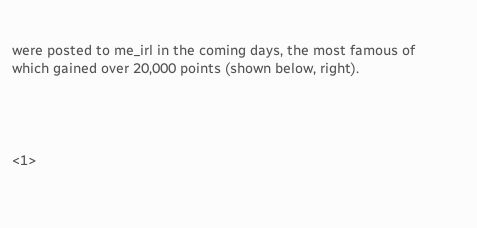were posted to me_irl in the coming days, the most famous of which gained over 20,000 points (shown below, right).




<1>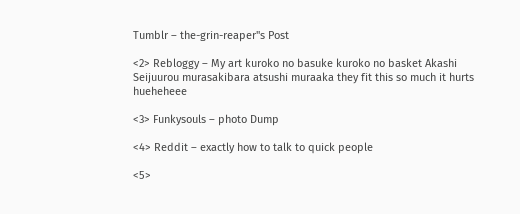Tumblr – the-grin-reaper"s Post

<2> Rebloggy – My art kuroko no basuke kuroko no basket Akashi Seijuurou murasakibara atsushi muraaka they fit this so much it hurts hueheheee

<3> Funkysouls – photo Dump

<4> Reddit – exactly how to talk to quick people

<5>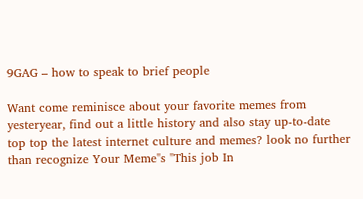9GAG – how to speak to brief people

Want come reminisce about your favorite memes from yesteryear, find out a little history and also stay up-to-date top top the latest internet culture and memes? look no further than recognize Your Meme"s "This job In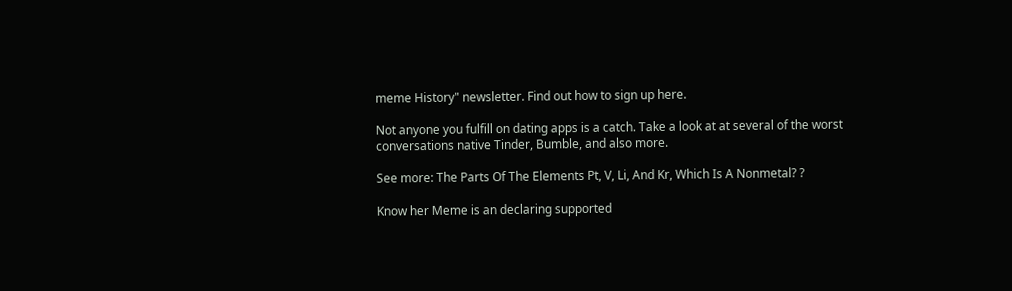meme History" newsletter. Find out how to sign up here.

Not anyone you fulfill on dating apps is a catch. Take a look at at several of the worst conversations native Tinder, Bumble, and also more.

See more: The Parts Of The Elements Pt, V, Li, And Kr, Which Is A Nonmetal? ?

Know her Meme is an declaring supported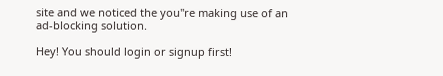site and we noticed the you"re making use of an ad-blocking solution.

Hey! You should login or signup first!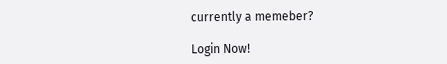currently a memeber?

Login Now!